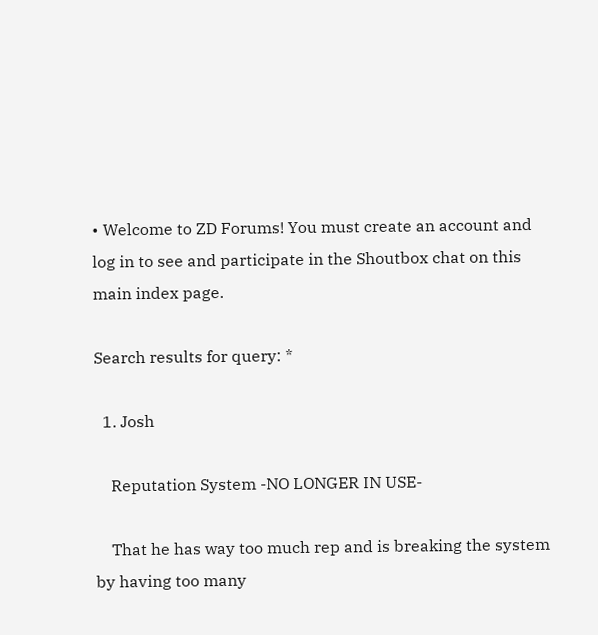• Welcome to ZD Forums! You must create an account and log in to see and participate in the Shoutbox chat on this main index page.

Search results for query: *

  1. Josh

    Reputation System -NO LONGER IN USE-

    That he has way too much rep and is breaking the system by having too many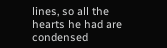lines, so all the hearts he had are condensed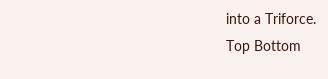into a Triforce.
Top Bottom